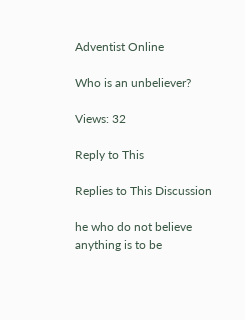Adventist Online

Who is an unbeliever?

Views: 32

Reply to This

Replies to This Discussion

he who do not believe anything is to be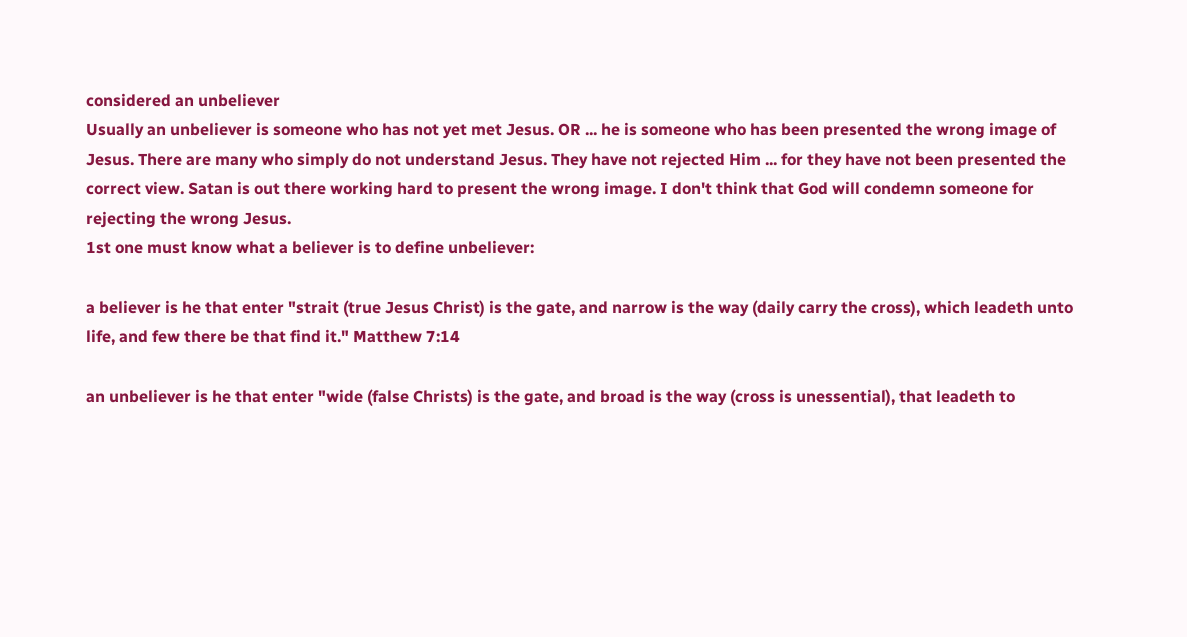considered an unbeliever
Usually an unbeliever is someone who has not yet met Jesus. OR ... he is someone who has been presented the wrong image of Jesus. There are many who simply do not understand Jesus. They have not rejected Him ... for they have not been presented the correct view. Satan is out there working hard to present the wrong image. I don't think that God will condemn someone for rejecting the wrong Jesus.
1st one must know what a believer is to define unbeliever:

a believer is he that enter "strait (true Jesus Christ) is the gate, and narrow is the way (daily carry the cross), which leadeth unto life, and few there be that find it." Matthew 7:14

an unbeliever is he that enter "wide (false Christs) is the gate, and broad is the way (cross is unessential), that leadeth to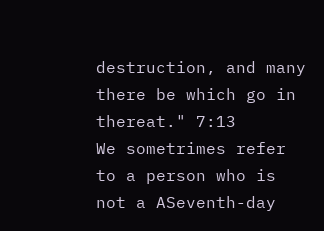destruction, and many there be which go in thereat." 7:13
We sometrimes refer to a person who is not a ASeventh-day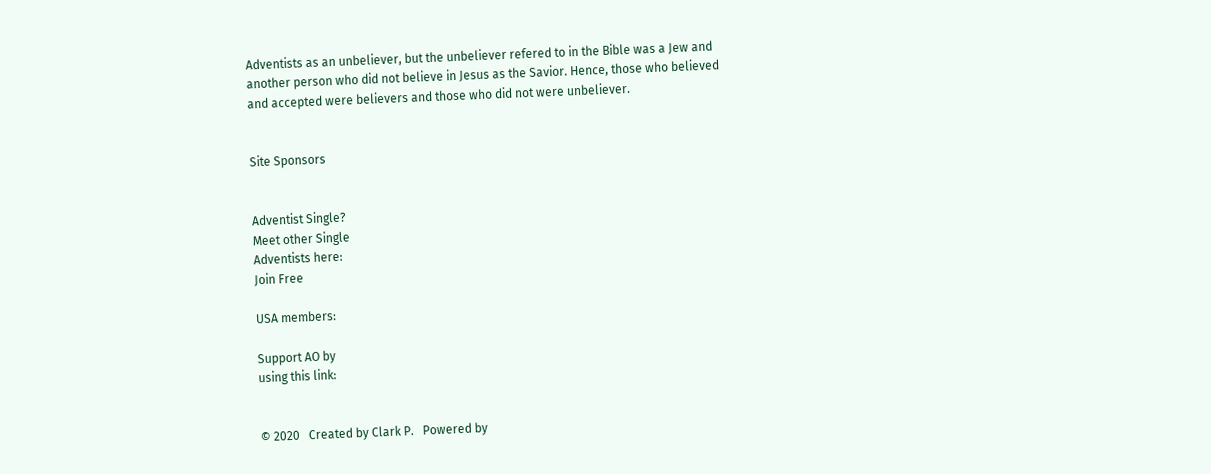Adventists as an unbeliever, but the unbeliever refered to in the Bible was a Jew and another person who did not believe in Jesus as the Savior. Hence, those who believed and accepted were believers and those who did not were unbeliever.


Site Sponsors


Adventist Single?
Meet other Single
Adventists here:
Join Free

USA members:

Support AO by
using this link:


© 2020   Created by Clark P.   Powered by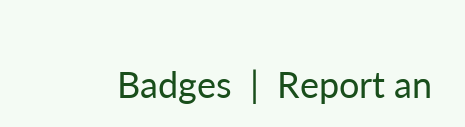Badges  |  Report an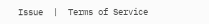Issue  |  Terms of Service